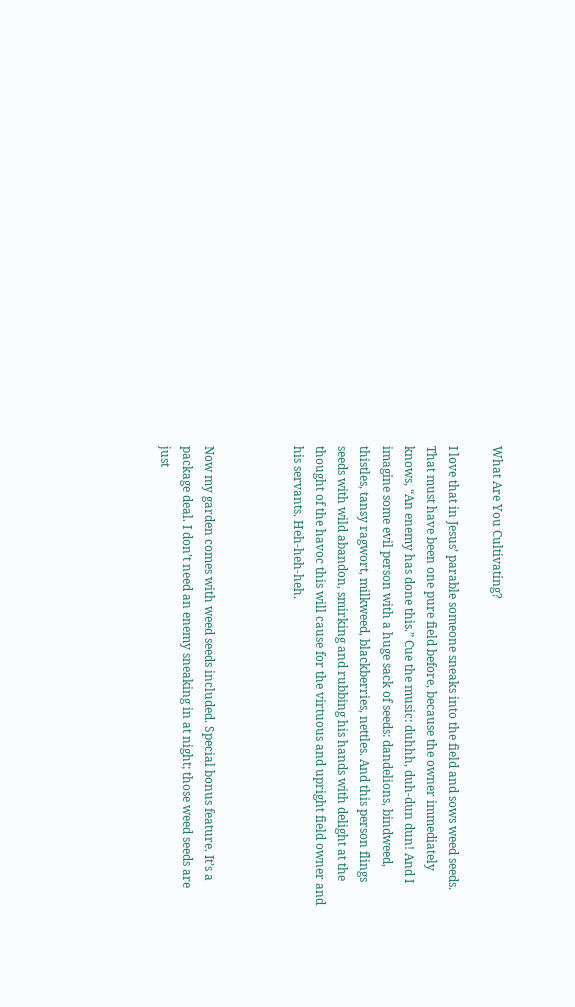What Are You Cultivating?

I love that in Jesus’ parable someone sneaks into the field and sows weed seeds. That must have been one pure field before, because the owner immediately knows, “An enemy has done this.” Cue the music: duhhh, duh-dun dun! And I imagine some evil person with a huge sack of seeds: dandelions, bindweed, thistles, tansy ragwort, milkweed, blackberries, nettles. And this person flings seeds with wild abandon, smirking and rubbing his hands with delight at the thought of the havoc this will cause for the virtuous and upright field owner and his servants. Heh-heh-heh.



Now my garden comes with weed seeds included. Special bonus feature. It’s a package deal. I don’t need an enemy sneaking in at night; those weed seeds are just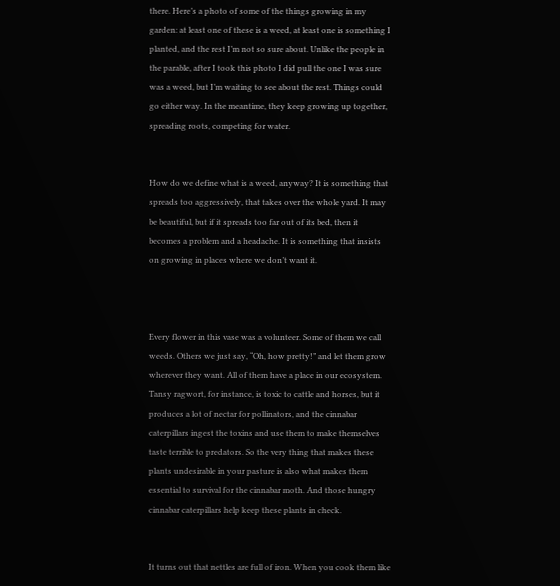there. Here’s a photo of some of the things growing in my garden: at least one of these is a weed, at least one is something I planted, and the rest I’m not so sure about. Unlike the people in the parable, after I took this photo I did pull the one I was sure was a weed, but I’m waiting to see about the rest. Things could go either way. In the meantime, they keep growing up together, spreading roots, competing for water.


How do we define what is a weed, anyway? It is something that spreads too aggressively, that takes over the whole yard. It may be beautiful, but if it spreads too far out of its bed, then it becomes a problem and a headache. It is something that insists on growing in places where we don’t want it.



Every flower in this vase was a volunteer. Some of them we call weeds. Others we just say, “Oh, how pretty!” and let them grow wherever they want. All of them have a place in our ecosystem. Tansy ragwort, for instance, is toxic to cattle and horses, but it produces a lot of nectar for pollinators, and the cinnabar caterpillars ingest the toxins and use them to make themselves taste terrible to predators. So the very thing that makes these plants undesirable in your pasture is also what makes them essential to survival for the cinnabar moth. And those hungry cinnabar caterpillars help keep these plants in check.


It turns out that nettles are full of iron. When you cook them like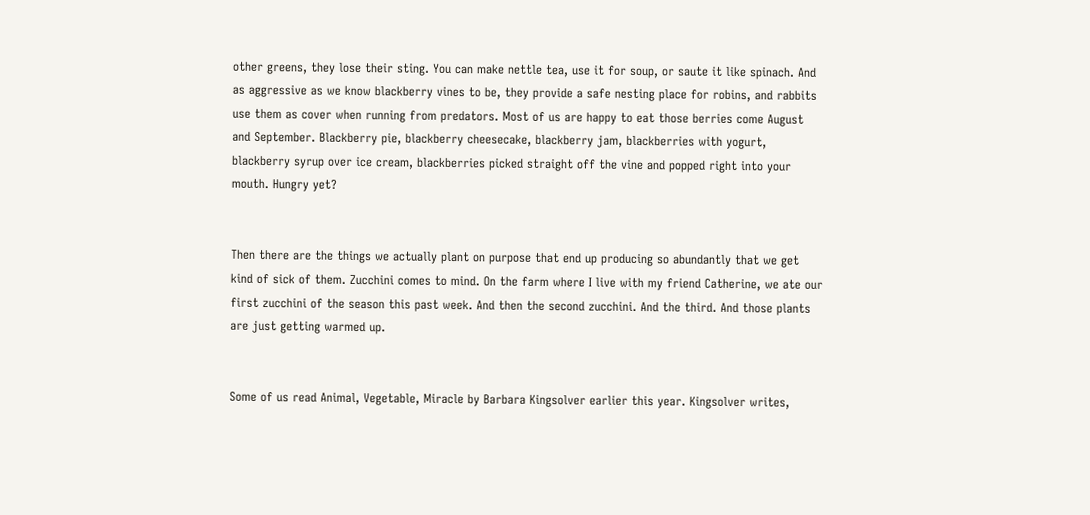other greens, they lose their sting. You can make nettle tea, use it for soup, or saute it like spinach. And as aggressive as we know blackberry vines to be, they provide a safe nesting place for robins, and rabbits use them as cover when running from predators. Most of us are happy to eat those berries come August and September. Blackberry pie, blackberry cheesecake, blackberry jam, blackberries with yogurt, blackberry syrup over ice cream, blackberries picked straight off the vine and popped right into your mouth. Hungry yet?


Then there are the things we actually plant on purpose that end up producing so abundantly that we get kind of sick of them. Zucchini comes to mind. On the farm where I live with my friend Catherine, we ate our first zucchini of the season this past week. And then the second zucchini. And the third. And those plants are just getting warmed up.


Some of us read Animal, Vegetable, Miracle by Barbara Kingsolver earlier this year. Kingsolver writes,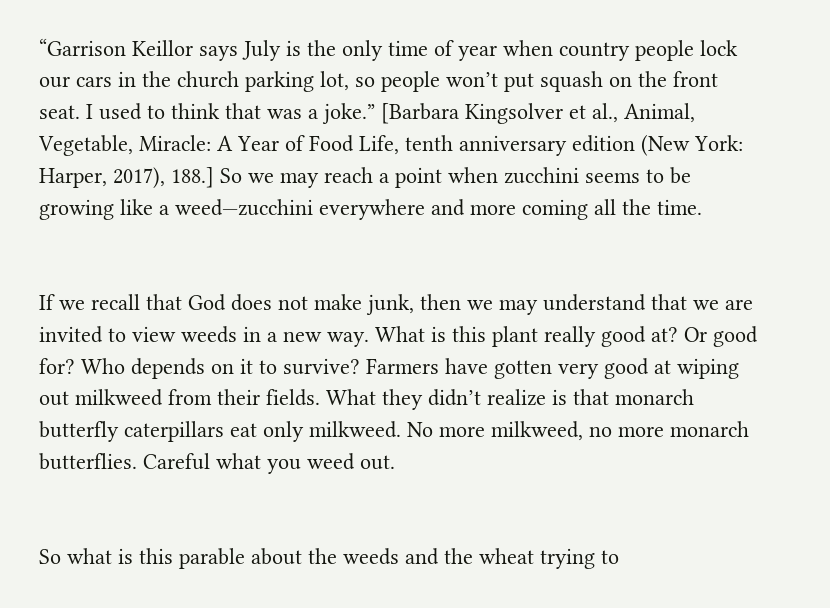“Garrison Keillor says July is the only time of year when country people lock our cars in the church parking lot, so people won’t put squash on the front seat. I used to think that was a joke.” [Barbara Kingsolver et al., Animal, Vegetable, Miracle: A Year of Food Life, tenth anniversary edition (New York: Harper, 2017), 188.] So we may reach a point when zucchini seems to be growing like a weed—zucchini everywhere and more coming all the time.


If we recall that God does not make junk, then we may understand that we are invited to view weeds in a new way. What is this plant really good at? Or good for? Who depends on it to survive? Farmers have gotten very good at wiping out milkweed from their fields. What they didn’t realize is that monarch butterfly caterpillars eat only milkweed. No more milkweed, no more monarch butterflies. Careful what you weed out.


So what is this parable about the weeds and the wheat trying to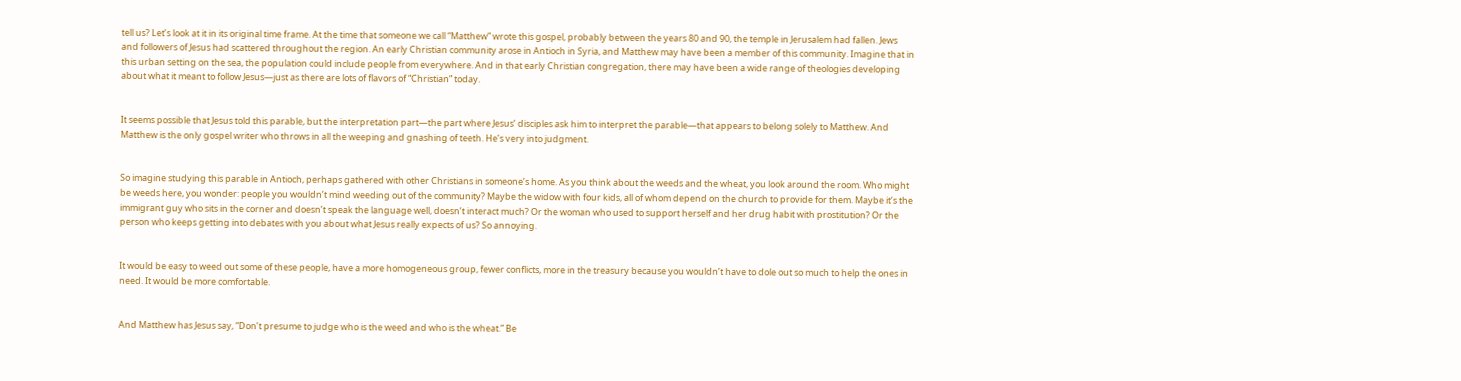tell us? Let’s look at it in its original time frame. At the time that someone we call “Matthew” wrote this gospel, probably between the years 80 and 90, the temple in Jerusalem had fallen. Jews and followers of Jesus had scattered throughout the region. An early Christian community arose in Antioch in Syria, and Matthew may have been a member of this community. Imagine that in this urban setting on the sea, the population could include people from everywhere. And in that early Christian congregation, there may have been a wide range of theologies developing about what it meant to follow Jesus—just as there are lots of flavors of “Christian” today.


It seems possible that Jesus told this parable, but the interpretation part—the part where Jesus’ disciples ask him to interpret the parable—that appears to belong solely to Matthew. And Matthew is the only gospel writer who throws in all the weeping and gnashing of teeth. He’s very into judgment.


So imagine studying this parable in Antioch, perhaps gathered with other Christians in someone’s home. As you think about the weeds and the wheat, you look around the room. Who might be weeds here, you wonder: people you wouldn’t mind weeding out of the community? Maybe the widow with four kids, all of whom depend on the church to provide for them. Maybe it’s the immigrant guy who sits in the corner and doesn’t speak the language well, doesn’t interact much? Or the woman who used to support herself and her drug habit with prostitution? Or the person who keeps getting into debates with you about what Jesus really expects of us? So annoying.


It would be easy to weed out some of these people, have a more homogeneous group, fewer conflicts, more in the treasury because you wouldn’t have to dole out so much to help the ones in need. It would be more comfortable.


And Matthew has Jesus say, “Don’t presume to judge who is the weed and who is the wheat.” Be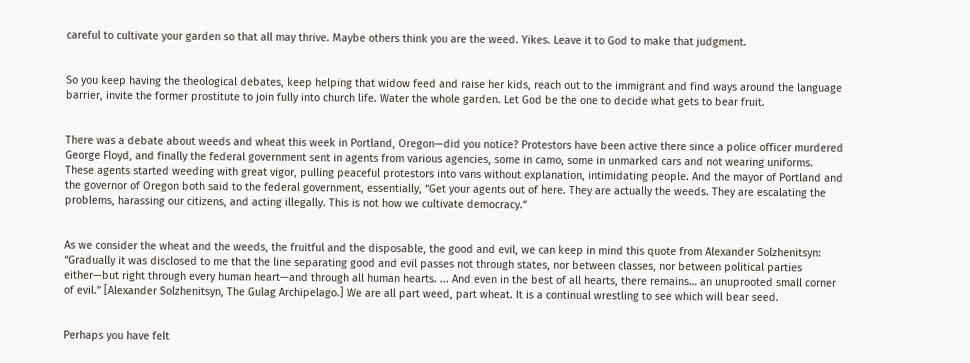careful to cultivate your garden so that all may thrive. Maybe others think you are the weed. Yikes. Leave it to God to make that judgment.


So you keep having the theological debates, keep helping that widow feed and raise her kids, reach out to the immigrant and find ways around the language barrier, invite the former prostitute to join fully into church life. Water the whole garden. Let God be the one to decide what gets to bear fruit.


There was a debate about weeds and wheat this week in Portland, Oregon—did you notice? Protestors have been active there since a police officer murdered George Floyd, and finally the federal government sent in agents from various agencies, some in camo, some in unmarked cars and not wearing uniforms. These agents started weeding with great vigor, pulling peaceful protestors into vans without explanation, intimidating people. And the mayor of Portland and the governor of Oregon both said to the federal government, essentially, “Get your agents out of here. They are actually the weeds. They are escalating the problems, harassing our citizens, and acting illegally. This is not how we cultivate democracy.”


As we consider the wheat and the weeds, the fruitful and the disposable, the good and evil, we can keep in mind this quote from Alexander Solzhenitsyn: “Gradually it was disclosed to me that the line separating good and evil passes not through states, nor between classes, nor between political parties either—but right through every human heart—and through all human hearts. ... And even in the best of all hearts, there remains… an unuprooted small corner of evil.” [Alexander Solzhenitsyn, The Gulag Archipelago.] We are all part weed, part wheat. It is a continual wrestling to see which will bear seed.


Perhaps you have felt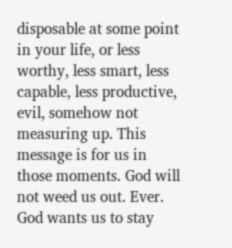disposable at some point in your life, or less worthy, less smart, less capable, less productive, evil, somehow not measuring up. This message is for us in those moments. God will not weed us out. Ever. God wants us to stay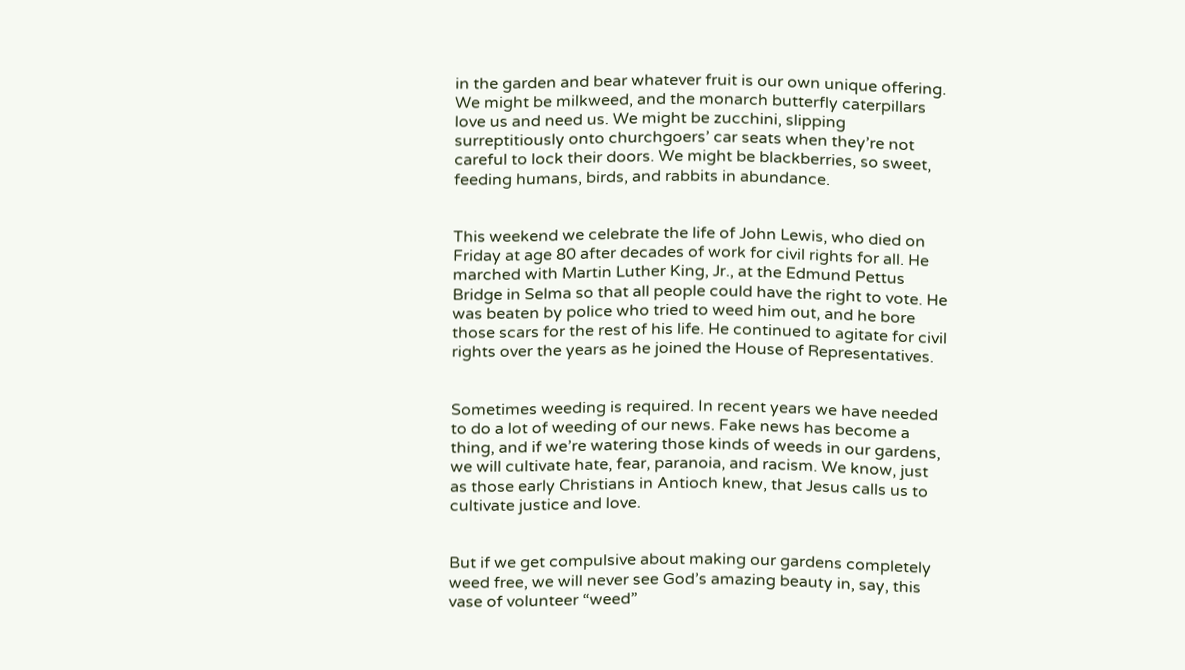in the garden and bear whatever fruit is our own unique offering. We might be milkweed, and the monarch butterfly caterpillars love us and need us. We might be zucchini, slipping surreptitiously onto churchgoers’ car seats when they’re not careful to lock their doors. We might be blackberries, so sweet, feeding humans, birds, and rabbits in abundance.


This weekend we celebrate the life of John Lewis, who died on Friday at age 80 after decades of work for civil rights for all. He marched with Martin Luther King, Jr., at the Edmund Pettus Bridge in Selma so that all people could have the right to vote. He was beaten by police who tried to weed him out, and he bore those scars for the rest of his life. He continued to agitate for civil rights over the years as he joined the House of Representatives.


Sometimes weeding is required. In recent years we have needed to do a lot of weeding of our news. Fake news has become a thing, and if we’re watering those kinds of weeds in our gardens, we will cultivate hate, fear, paranoia, and racism. We know, just as those early Christians in Antioch knew, that Jesus calls us to cultivate justice and love.


But if we get compulsive about making our gardens completely weed free, we will never see God’s amazing beauty in, say, this vase of volunteer “weed”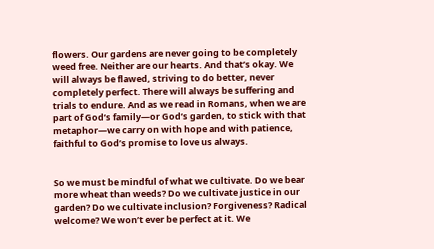flowers. Our gardens are never going to be completely weed free. Neither are our hearts. And that’s okay. We will always be flawed, striving to do better, never completely perfect. There will always be suffering and trials to endure. And as we read in Romans, when we are part of God’s family—or God’s garden, to stick with that metaphor—we carry on with hope and with patience, faithful to God’s promise to love us always.


So we must be mindful of what we cultivate. Do we bear more wheat than weeds? Do we cultivate justice in our garden? Do we cultivate inclusion? Forgiveness? Radical welcome? We won’t ever be perfect at it. We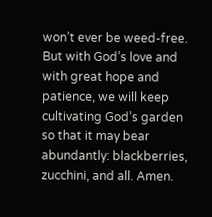won’t ever be weed-free. But with God’s love and with great hope and patience, we will keep cultivating God’s garden so that it may bear abundantly: blackberries, zucchini, and all. Amen.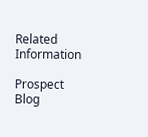Related Information

Prospect Blog